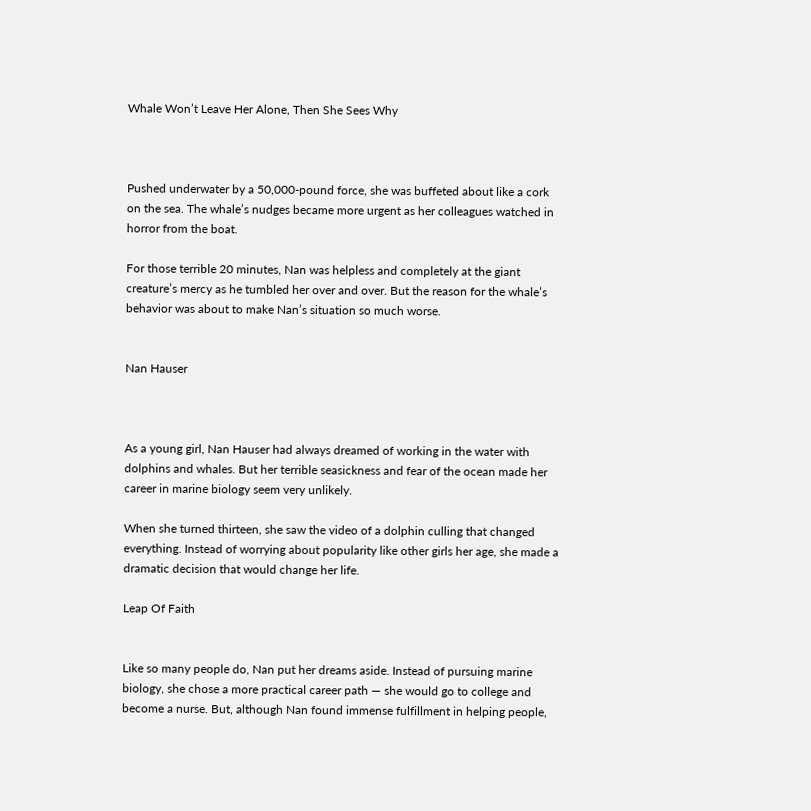Whale Won’t Leave Her Alone, Then She Sees Why



Pushed underwater by a 50,000-pound force, she was buffeted about like a cork on the sea. The whale’s nudges became more urgent as her colleagues watched in horror from the boat.

For those terrible 20 minutes, Nan was helpless and completely at the giant creature’s mercy as he tumbled her over and over. But the reason for the whale’s behavior was about to make Nan’s situation so much worse.


Nan Hauser



As a young girl, Nan Hauser had always dreamed of working in the water with dolphins and whales. But her terrible seasickness and fear of the ocean made her career in marine biology seem very unlikely.

When she turned thirteen, she saw the video of a dolphin culling that changed everything. Instead of worrying about popularity like other girls her age, she made a dramatic decision that would change her life.

Leap Of Faith


Like so many people do, Nan put her dreams aside. Instead of pursuing marine biology, she chose a more practical career path — she would go to college and become a nurse. But, although Nan found immense fulfillment in helping people,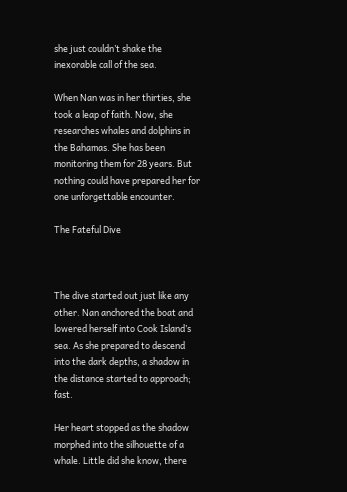she just couldn’t shake the inexorable call of the sea.

When Nan was in her thirties, she took a leap of faith. Now, she researches whales and dolphins in the Bahamas. She has been monitoring them for 28 years. But nothing could have prepared her for one unforgettable encounter.

The Fateful Dive



The dive started out just like any other. Nan anchored the boat and lowered herself into Cook Island’s sea. As she prepared to descend into the dark depths, a shadow in the distance started to approach; fast.

Her heart stopped as the shadow morphed into the silhouette of a whale. Little did she know, there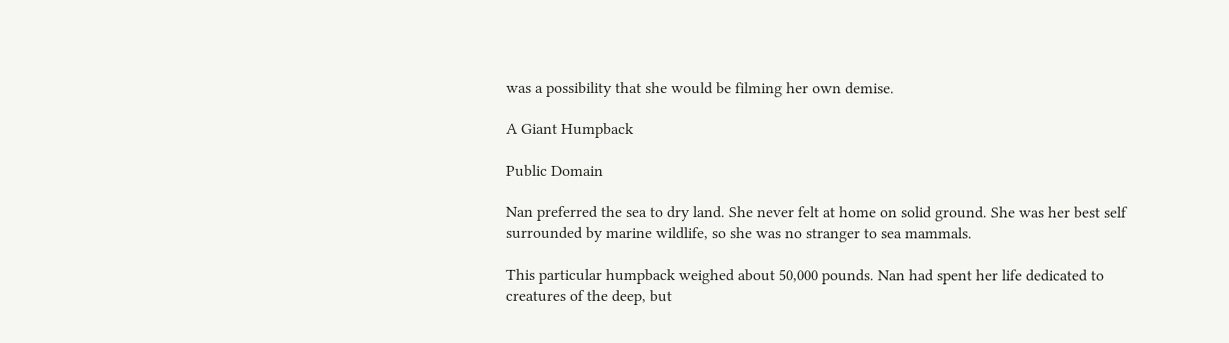was a possibility that she would be filming her own demise.

A Giant Humpback

Public Domain

Nan preferred the sea to dry land. She never felt at home on solid ground. She was her best self surrounded by marine wildlife, so she was no stranger to sea mammals.

This particular humpback weighed about 50,000 pounds. Nan had spent her life dedicated to creatures of the deep, but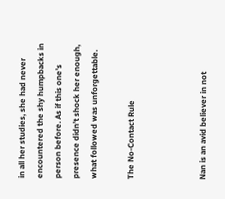in all her studies, she had never encountered the shy humpbacks in person before. As if this one’s presence didn’t shock her enough, what followed was unforgettable.

The No-Contact Rule



Nan is an avid believer in not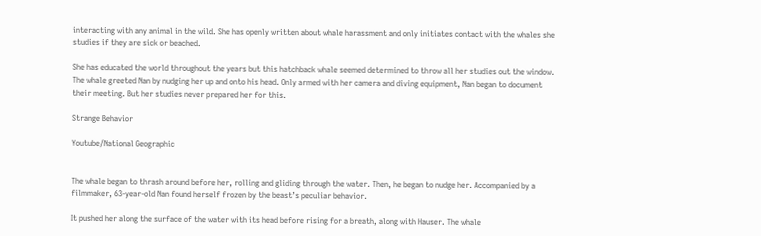interacting with any animal in the wild. She has openly written about whale harassment and only initiates contact with the whales she studies if they are sick or beached.

She has educated the world throughout the years but this hatchback whale seemed determined to throw all her studies out the window. The whale greeted Nan by nudging her up and onto his head. Only armed with her camera and diving equipment, Nan began to document their meeting. But her studies never prepared her for this.

Strange Behavior

Youtube/National Geographic


The whale began to thrash around before her, rolling and gliding through the water. Then, he began to nudge her. Accompanied by a filmmaker, 63-year-old Nan found herself frozen by the beast’s peculiar behavior.

It pushed her along the surface of the water with its head before rising for a breath, along with Hauser. The whale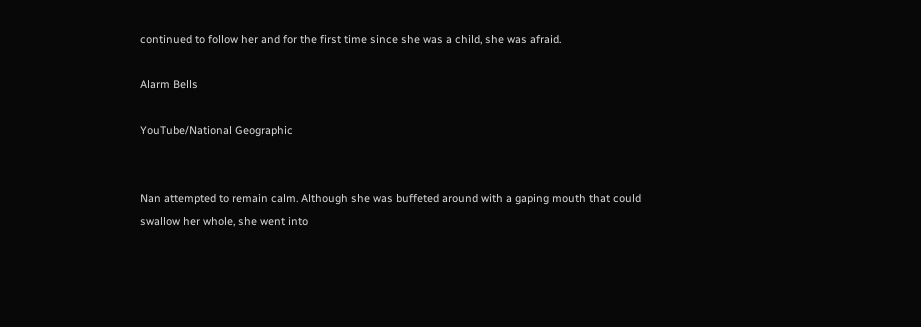continued to follow her and for the first time since she was a child, she was afraid.

Alarm Bells

YouTube/National Geographic


Nan attempted to remain calm. Although she was buffeted around with a gaping mouth that could swallow her whole, she went into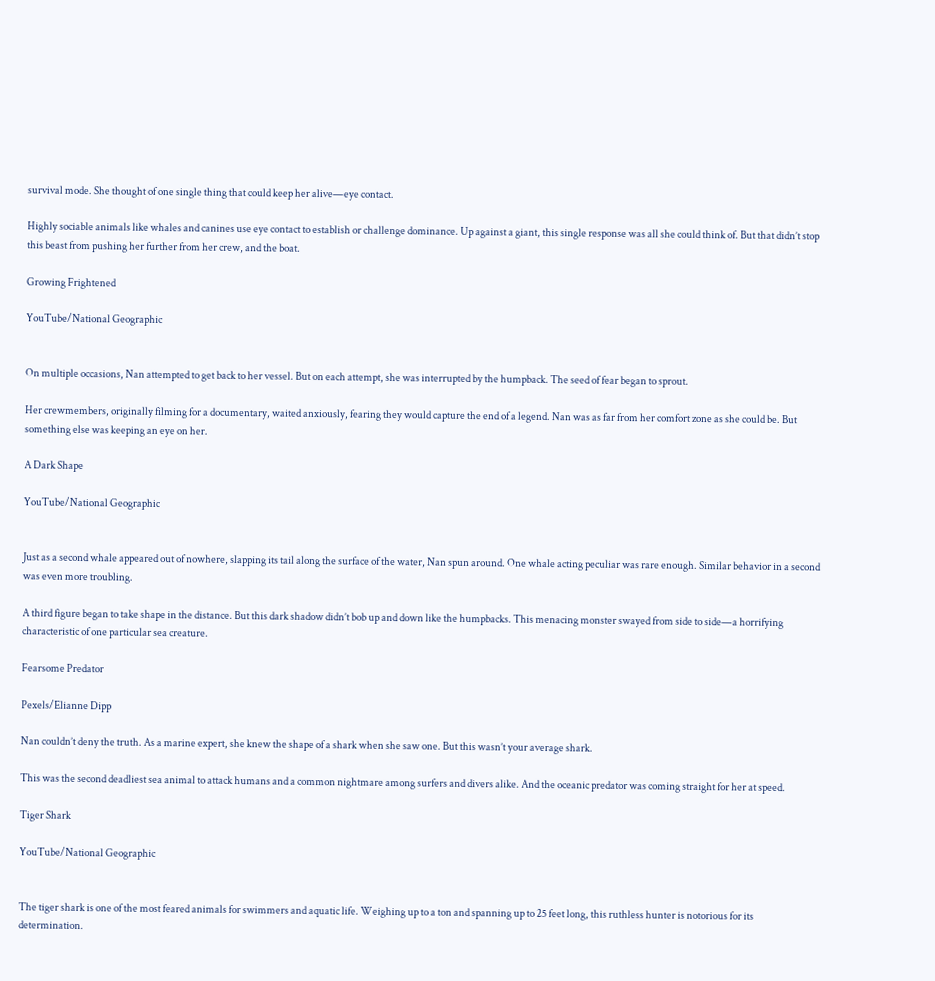survival mode. She thought of one single thing that could keep her alive—eye contact.

Highly sociable animals like whales and canines use eye contact to establish or challenge dominance. Up against a giant, this single response was all she could think of. But that didn’t stop this beast from pushing her further from her crew, and the boat.

Growing Frightened

YouTube/National Geographic


On multiple occasions, Nan attempted to get back to her vessel. But on each attempt, she was interrupted by the humpback. The seed of fear began to sprout.

Her crewmembers, originally filming for a documentary, waited anxiously, fearing they would capture the end of a legend. Nan was as far from her comfort zone as she could be. But something else was keeping an eye on her.

A Dark Shape

YouTube/National Geographic


Just as a second whale appeared out of nowhere, slapping its tail along the surface of the water, Nan spun around. One whale acting peculiar was rare enough. Similar behavior in a second was even more troubling.

A third figure began to take shape in the distance. But this dark shadow didn’t bob up and down like the humpbacks. This menacing monster swayed from side to side—a horrifying characteristic of one particular sea creature.

Fearsome Predator

Pexels/Elianne Dipp

Nan couldn’t deny the truth. As a marine expert, she knew the shape of a shark when she saw one. But this wasn’t your average shark.

This was the second deadliest sea animal to attack humans and a common nightmare among surfers and divers alike. And the oceanic predator was coming straight for her at speed.

Tiger Shark

YouTube/National Geographic


The tiger shark is one of the most feared animals for swimmers and aquatic life. Weighing up to a ton and spanning up to 25 feet long, this ruthless hunter is notorious for its determination.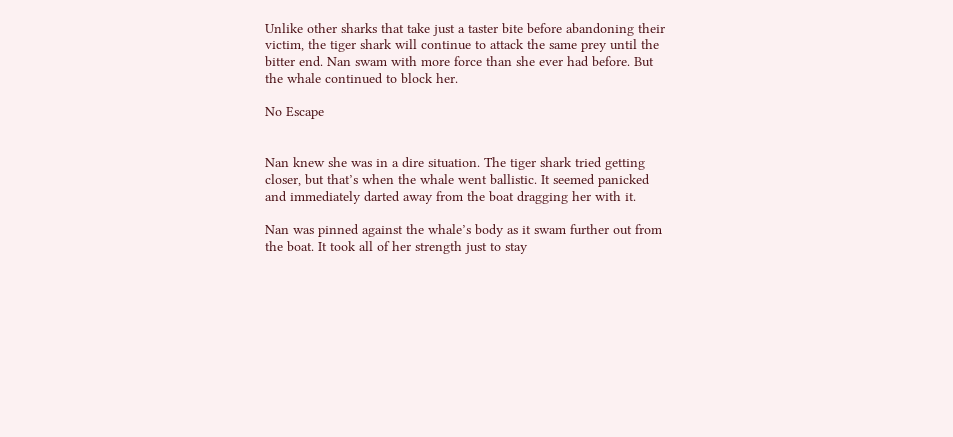Unlike other sharks that take just a taster bite before abandoning their victim, the tiger shark will continue to attack the same prey until the bitter end. Nan swam with more force than she ever had before. But the whale continued to block her.

No Escape


Nan knew she was in a dire situation. The tiger shark tried getting closer, but that’s when the whale went ballistic. It seemed panicked and immediately darted away from the boat dragging her with it.

Nan was pinned against the whale’s body as it swam further out from the boat. It took all of her strength just to stay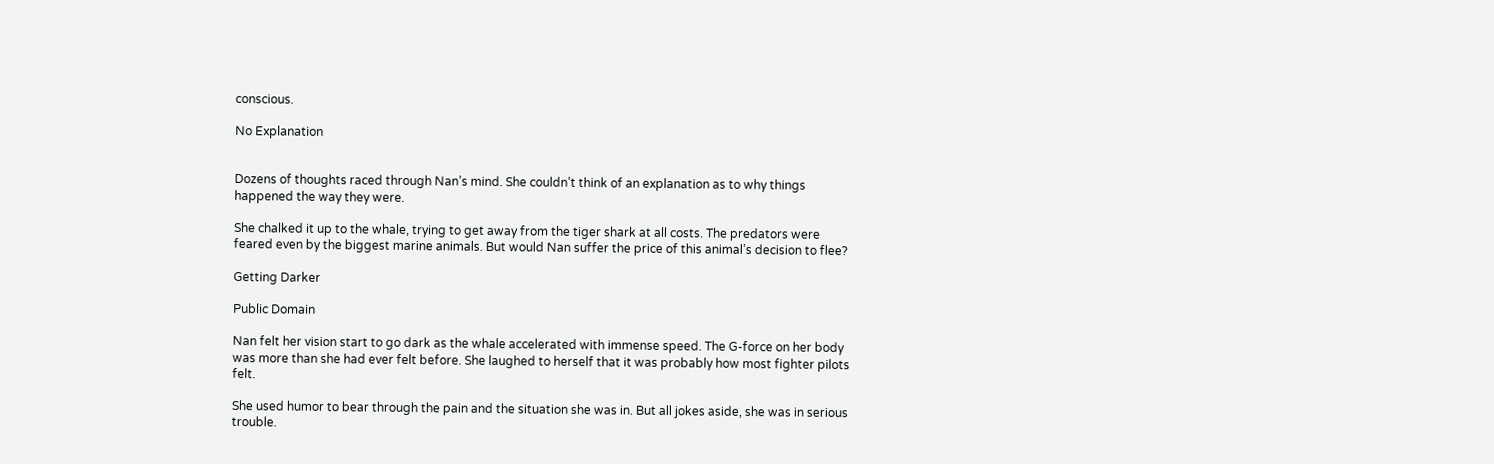conscious.

No Explanation


Dozens of thoughts raced through Nan’s mind. She couldn’t think of an explanation as to why things happened the way they were.

She chalked it up to the whale, trying to get away from the tiger shark at all costs. The predators were feared even by the biggest marine animals. But would Nan suffer the price of this animal’s decision to flee?

Getting Darker

Public Domain

Nan felt her vision start to go dark as the whale accelerated with immense speed. The G-force on her body was more than she had ever felt before. She laughed to herself that it was probably how most fighter pilots felt.

She used humor to bear through the pain and the situation she was in. But all jokes aside, she was in serious trouble.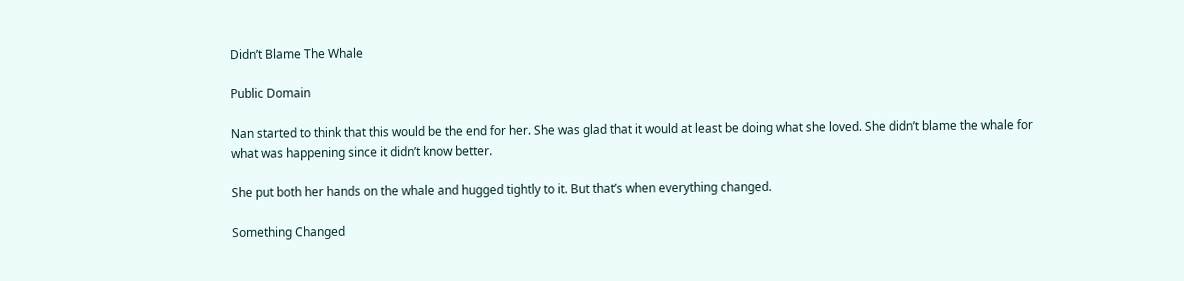Didn’t Blame The Whale

Public Domain

Nan started to think that this would be the end for her. She was glad that it would at least be doing what she loved. She didn’t blame the whale for what was happening since it didn’t know better.

She put both her hands on the whale and hugged tightly to it. But that’s when everything changed.

Something Changed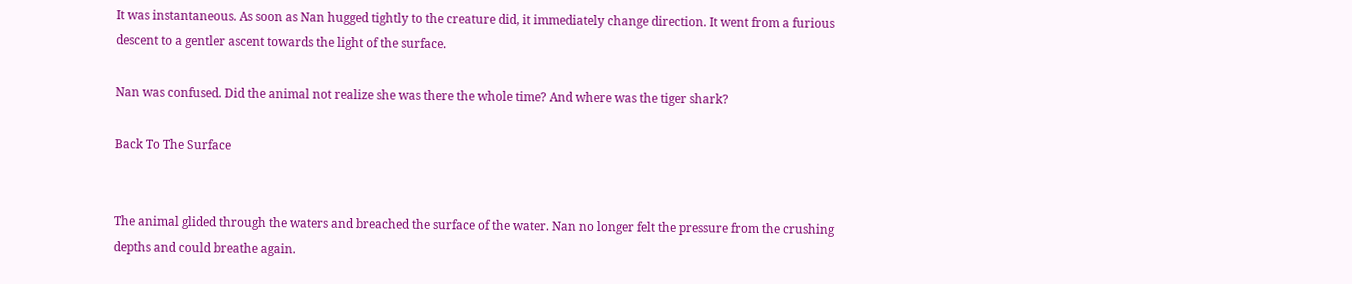It was instantaneous. As soon as Nan hugged tightly to the creature did, it immediately change direction. It went from a furious descent to a gentler ascent towards the light of the surface.

Nan was confused. Did the animal not realize she was there the whole time? And where was the tiger shark?

Back To The Surface


The animal glided through the waters and breached the surface of the water. Nan no longer felt the pressure from the crushing depths and could breathe again.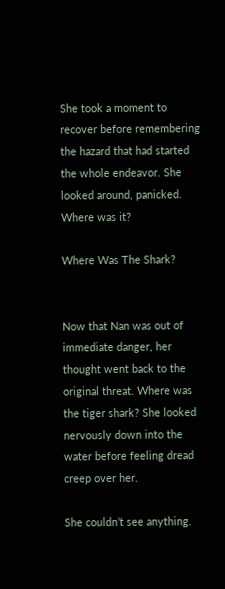She took a moment to recover before remembering the hazard that had started the whole endeavor. She looked around, panicked. Where was it?

Where Was The Shark?


Now that Nan was out of immediate danger, her thought went back to the original threat. Where was the tiger shark? She looked nervously down into the water before feeling dread creep over her.

She couldn’t see anything.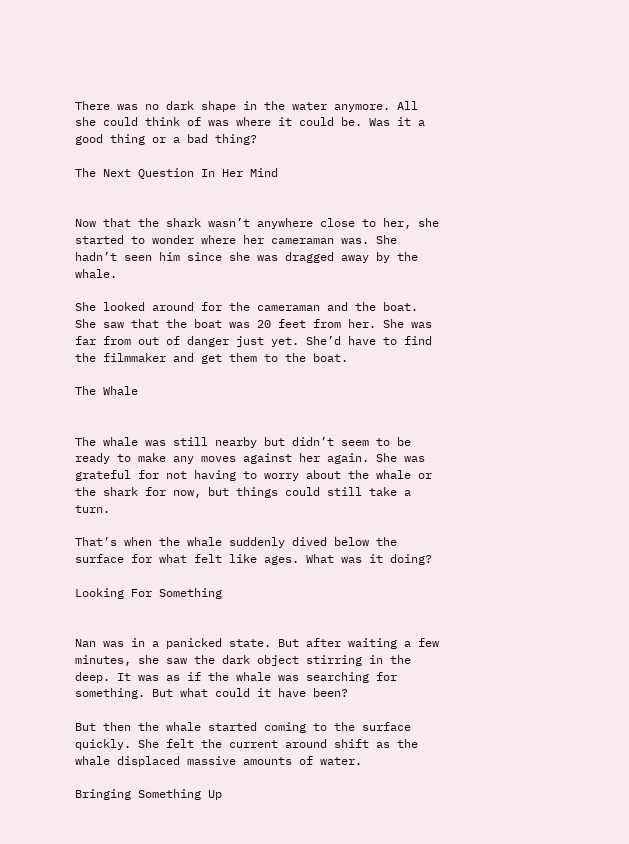There was no dark shape in the water anymore. All she could think of was where it could be. Was it a good thing or a bad thing?

The Next Question In Her Mind


Now that the shark wasn’t anywhere close to her, she started to wonder where her cameraman was. She hadn’t seen him since she was dragged away by the whale.

She looked around for the cameraman and the boat. She saw that the boat was 20 feet from her. She was far from out of danger just yet. She’d have to find the filmmaker and get them to the boat.

The Whale


The whale was still nearby but didn’t seem to be ready to make any moves against her again. She was grateful for not having to worry about the whale or the shark for now, but things could still take a turn.

That’s when the whale suddenly dived below the surface for what felt like ages. What was it doing?

Looking For Something


Nan was in a panicked state. But after waiting a few minutes, she saw the dark object stirring in the deep. It was as if the whale was searching for something. But what could it have been?

But then the whale started coming to the surface quickly. She felt the current around shift as the whale displaced massive amounts of water.

Bringing Something Up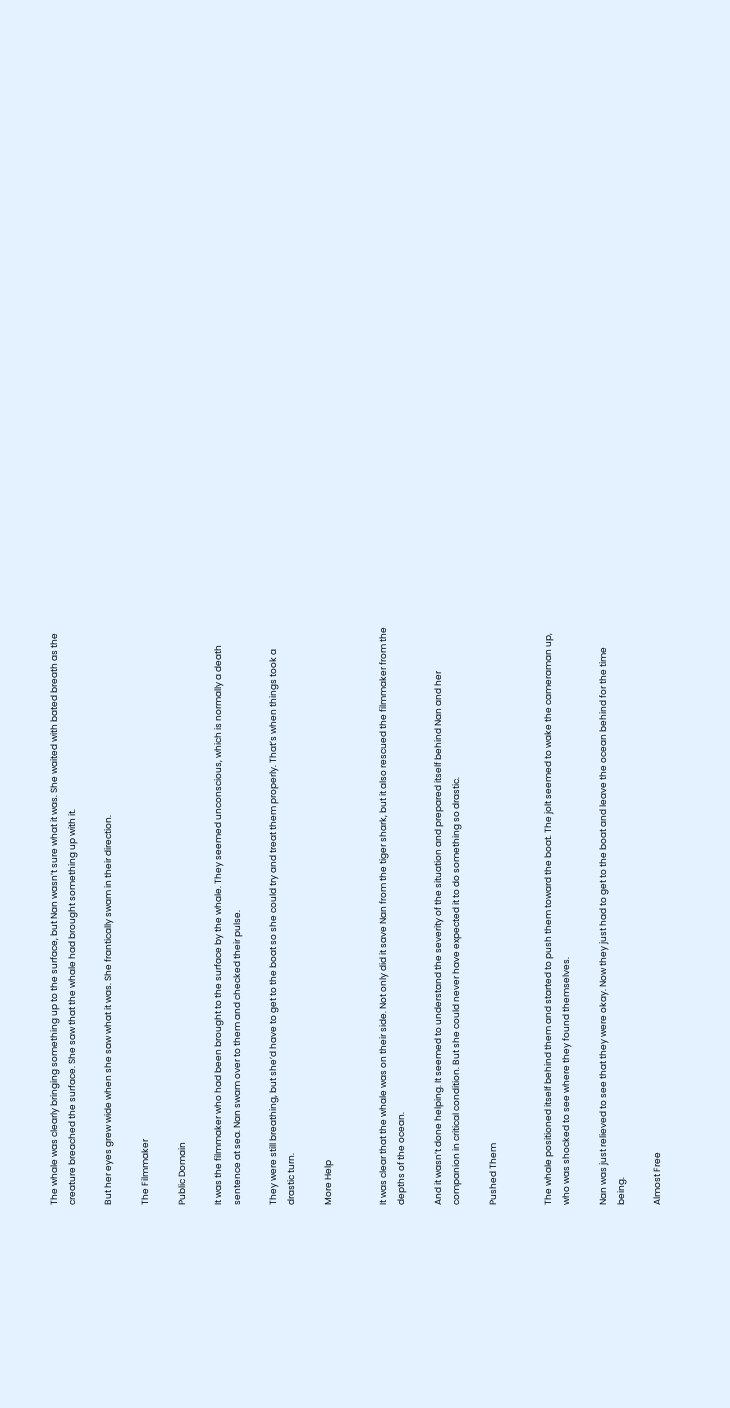The whale was clearly bringing something up to the surface, but Nan wasn’t sure what it was. She waited with bated breath as the creature breached the surface. She saw that the whale had brought something up with it.

But her eyes grew wide when she saw what it was. She frantically swam in their direction.

The Filmmaker

Public Domain

It was the filmmaker who had been brought to the surface by the whale. They seemed unconscious, which is normally a death sentence at sea. Nan swam over to them and checked their pulse.

They were still breathing, but she’d have to get to the boat so she could try and treat them properly. That’s when things took a drastic turn.

More Help


It was clear that the whale was on their side. Not only did it save Nan from the tiger shark, but it also rescued the filmmaker from the depths of the ocean.

And it wasn’t done helping. It seemed to understand the severity of the situation and prepared itself behind Nan and her companion in critical condition. But she could never have expected it to do something so drastic.

Pushed Them


The whale positioned itself behind them and started to push them toward the boat. The jolt seemed to wake the cameraman up, who was shocked to see where they found themselves.

Nan was just relieved to see that they were okay. Now they just had to get to the boat and leave the ocean behind for the time being.

Almost Free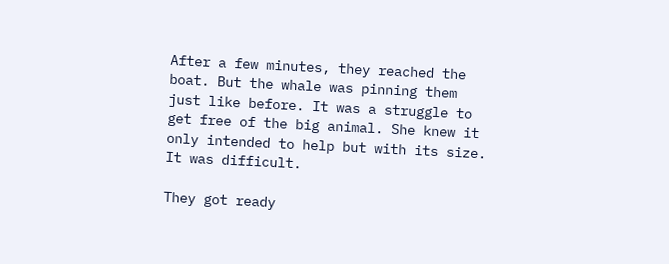After a few minutes, they reached the boat. But the whale was pinning them just like before. It was a struggle to get free of the big animal. She knew it only intended to help but with its size. It was difficult.

They got ready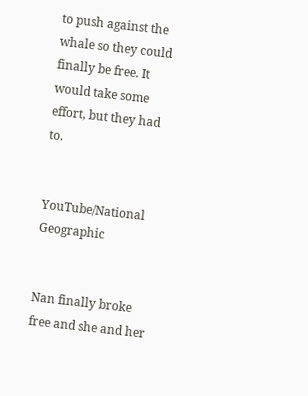to push against the whale so they could finally be free. It would take some effort, but they had to.


YouTube/National Geographic


Nan finally broke free and she and her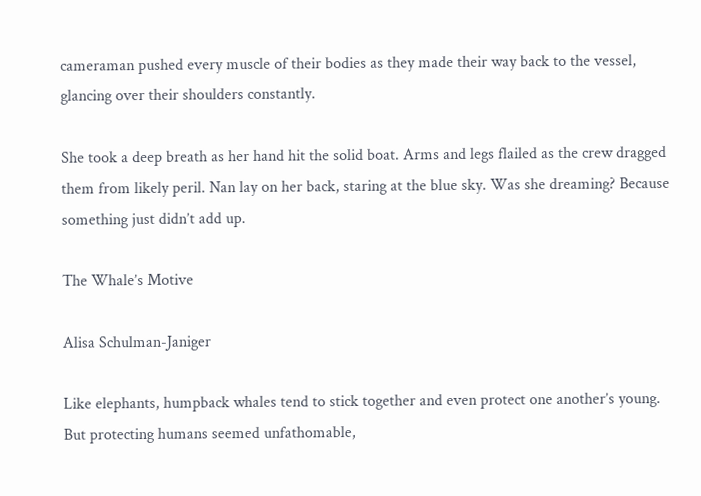cameraman pushed every muscle of their bodies as they made their way back to the vessel, glancing over their shoulders constantly.

She took a deep breath as her hand hit the solid boat. Arms and legs flailed as the crew dragged them from likely peril. Nan lay on her back, staring at the blue sky. Was she dreaming? Because something just didn’t add up.

The Whale’s Motive

Alisa Schulman-Janiger

Like elephants, humpback whales tend to stick together and even protect one another’s young. But protecting humans seemed unfathomable,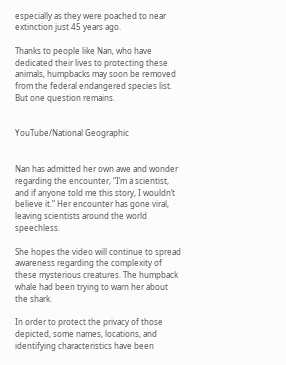especially as they were poached to near extinction just 45 years ago.

Thanks to people like Nan, who have dedicated their lives to protecting these animals, humpbacks may soon be removed from the federal endangered species list. But one question remains.


YouTube/National Geographic


Nan has admitted her own awe and wonder regarding the encounter, “I’m a scientist, and if anyone told me this story, I wouldn’t believe it.” Her encounter has gone viral, leaving scientists around the world speechless.

She hopes the video will continue to spread awareness regarding the complexity of these mysterious creatures. The humpback whale had been trying to warn her about the shark.

In order to protect the privacy of those depicted, some names, locations, and identifying characteristics have been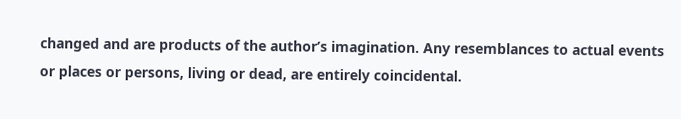changed and are products of the author’s imagination. Any resemblances to actual events or places or persons, living or dead, are entirely coincidental.